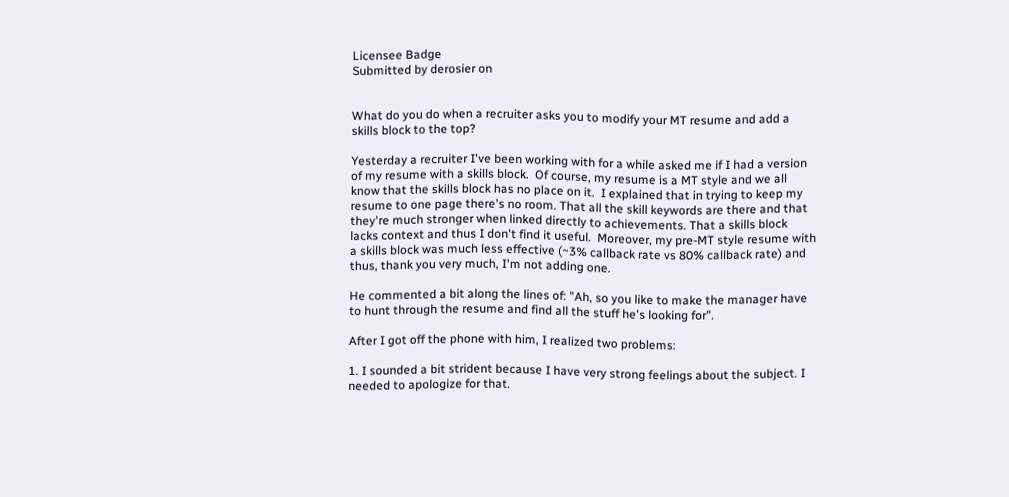Licensee Badge
Submitted by derosier on


What do you do when a recruiter asks you to modify your MT resume and add a skills block to the top?

Yesterday a recruiter I've been working with for a while asked me if I had a version of my resume with a skills block.  Of course, my resume is a MT style and we all know that the skills block has no place on it.  I explained that in trying to keep my resume to one page there's no room. That all the skill keywords are there and that they're much stronger when linked directly to achievements. That a skills block lacks context and thus I don't find it useful.  Moreover, my pre-MT style resume with a skills block was much less effective (~3% callback rate vs 80% callback rate) and thus, thank you very much, I'm not adding one.

He commented a bit along the lines of: "Ah, so you like to make the manager have to hunt through the resume and find all the stuff he's looking for".

After I got off the phone with him, I realized two problems:

1. I sounded a bit strident because I have very strong feelings about the subject. I needed to apologize for that.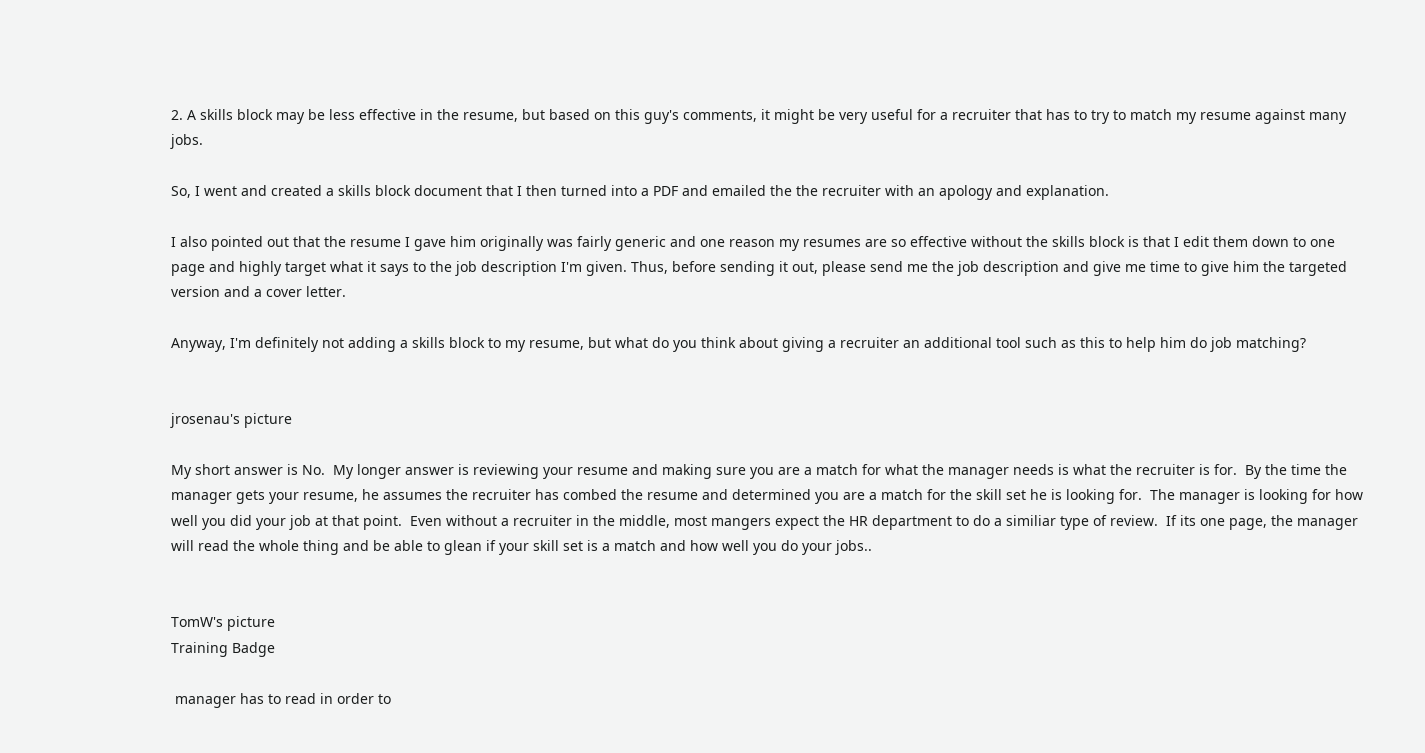2. A skills block may be less effective in the resume, but based on this guy's comments, it might be very useful for a recruiter that has to try to match my resume against many jobs.

So, I went and created a skills block document that I then turned into a PDF and emailed the the recruiter with an apology and explanation.

I also pointed out that the resume I gave him originally was fairly generic and one reason my resumes are so effective without the skills block is that I edit them down to one page and highly target what it says to the job description I'm given. Thus, before sending it out, please send me the job description and give me time to give him the targeted version and a cover letter.

Anyway, I'm definitely not adding a skills block to my resume, but what do you think about giving a recruiter an additional tool such as this to help him do job matching?


jrosenau's picture

My short answer is No.  My longer answer is reviewing your resume and making sure you are a match for what the manager needs is what the recruiter is for.  By the time the manager gets your resume, he assumes the recruiter has combed the resume and determined you are a match for the skill set he is looking for.  The manager is looking for how well you did your job at that point.  Even without a recruiter in the middle, most mangers expect the HR department to do a similiar type of review.  If its one page, the manager will read the whole thing and be able to glean if your skill set is a match and how well you do your jobs..


TomW's picture
Training Badge

 manager has to read in order to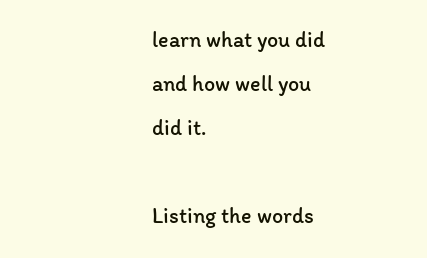learn what you did and how well you did it.

Listing the words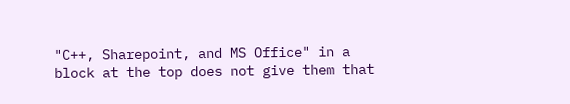"C++, Sharepoint, and MS Office" in a block at the top does not give them that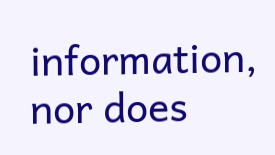information, nor does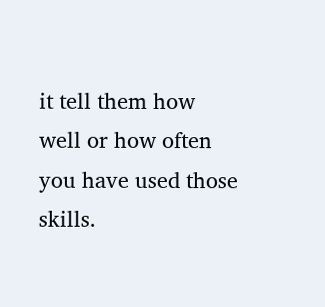it tell them how well or how often you have used those skills.